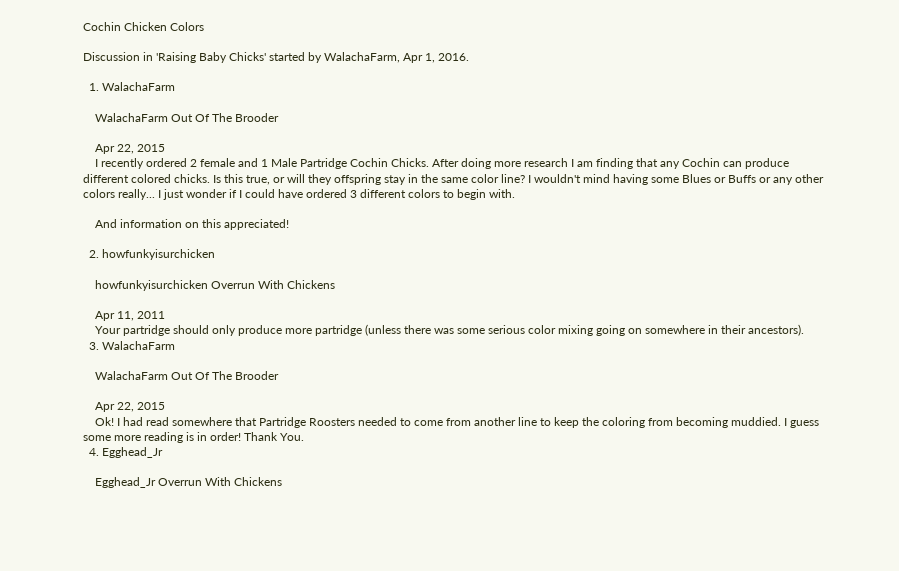Cochin Chicken Colors

Discussion in 'Raising Baby Chicks' started by WalachaFarm, Apr 1, 2016.

  1. WalachaFarm

    WalachaFarm Out Of The Brooder

    Apr 22, 2015
    I recently ordered 2 female and 1 Male Partridge Cochin Chicks. After doing more research I am finding that any Cochin can produce different colored chicks. Is this true, or will they offspring stay in the same color line? I wouldn't mind having some Blues or Buffs or any other colors really... I just wonder if I could have ordered 3 different colors to begin with.

    And information on this appreciated!

  2. howfunkyisurchicken

    howfunkyisurchicken Overrun With Chickens

    Apr 11, 2011
    Your partridge should only produce more partridge (unless there was some serious color mixing going on somewhere in their ancestors).
  3. WalachaFarm

    WalachaFarm Out Of The Brooder

    Apr 22, 2015
    Ok! I had read somewhere that Partridge Roosters needed to come from another line to keep the coloring from becoming muddied. I guess some more reading is in order! Thank You.
  4. Egghead_Jr

    Egghead_Jr Overrun With Chickens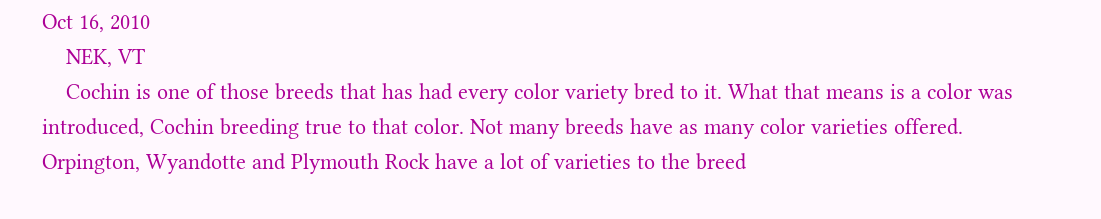Oct 16, 2010
    NEK, VT
    Cochin is one of those breeds that has had every color variety bred to it. What that means is a color was introduced, Cochin breeding true to that color. Not many breeds have as many color varieties offered. Orpington, Wyandotte and Plymouth Rock have a lot of varieties to the breed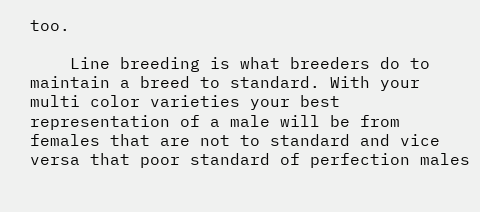too.

    Line breeding is what breeders do to maintain a breed to standard. With your multi color varieties your best representation of a male will be from females that are not to standard and vice versa that poor standard of perfection males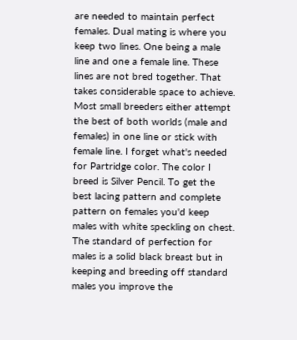are needed to maintain perfect females. Dual mating is where you keep two lines. One being a male line and one a female line. These lines are not bred together. That takes considerable space to achieve. Most small breeders either attempt the best of both worlds (male and females) in one line or stick with female line. I forget what's needed for Partridge color. The color I breed is Silver Pencil. To get the best lacing pattern and complete pattern on females you'd keep males with white speckling on chest. The standard of perfection for males is a solid black breast but in keeping and breeding off standard males you improve the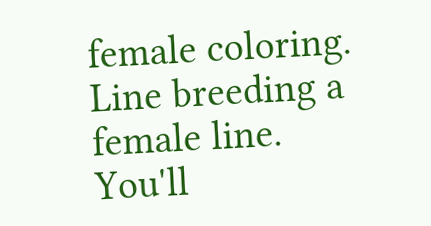female coloring. Line breeding a female line. You'll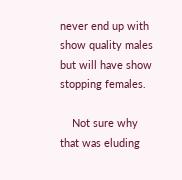never end up with show quality males but will have show stopping females.

    Not sure why that was eluding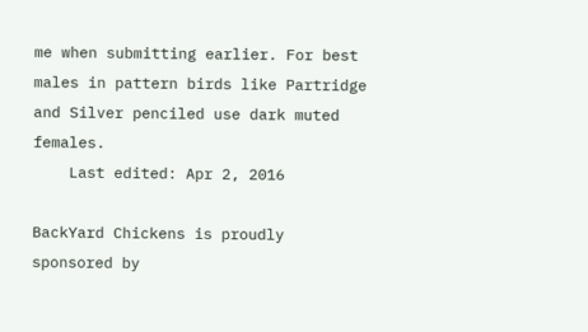me when submitting earlier. For best males in pattern birds like Partridge and Silver penciled use dark muted females.
    Last edited: Apr 2, 2016

BackYard Chickens is proudly sponsored by